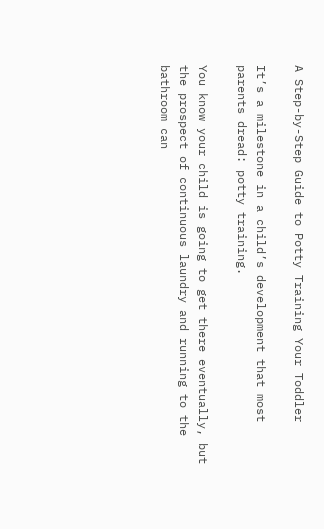A Step-by-Step Guide to Potty Training Your Toddler

It’s a milestone in a child’s development that most parents dread: potty training.

You know your child is going to get there eventually, but the prospect of continuous laundry and running to the bathroom can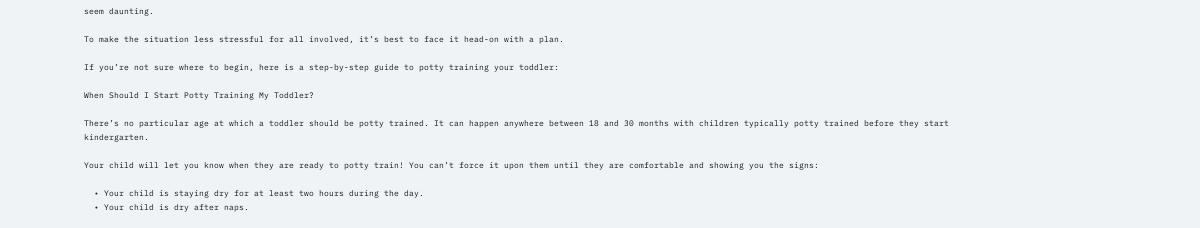seem daunting.

To make the situation less stressful for all involved, it’s best to face it head-on with a plan.

If you’re not sure where to begin, here is a step-by-step guide to potty training your toddler:

When Should I Start Potty Training My Toddler?

There’s no particular age at which a toddler should be potty trained. It can happen anywhere between 18 and 30 months with children typically potty trained before they start kindergarten.

Your child will let you know when they are ready to potty train! You can’t force it upon them until they are comfortable and showing you the signs:

  • Your child is staying dry for at least two hours during the day.
  • Your child is dry after naps.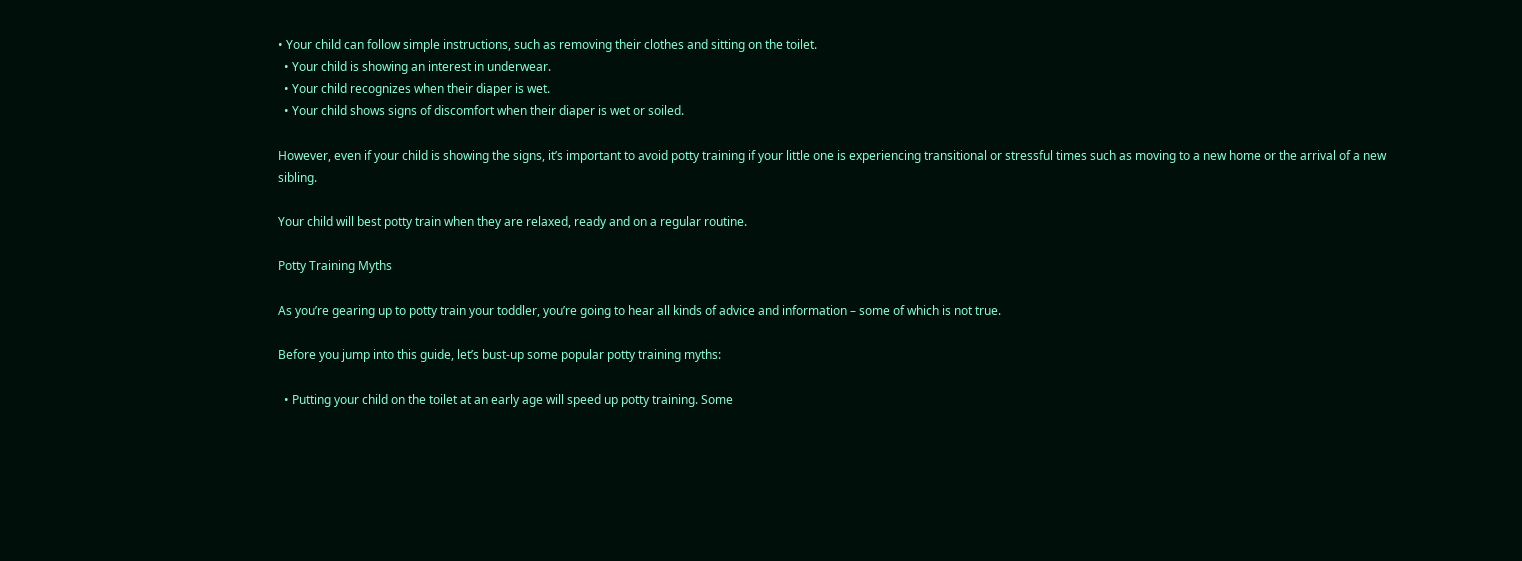• Your child can follow simple instructions, such as removing their clothes and sitting on the toilet.
  • Your child is showing an interest in underwear.
  • Your child recognizes when their diaper is wet.
  • Your child shows signs of discomfort when their diaper is wet or soiled.

However, even if your child is showing the signs, it’s important to avoid potty training if your little one is experiencing transitional or stressful times such as moving to a new home or the arrival of a new sibling.

Your child will best potty train when they are relaxed, ready and on a regular routine.

Potty Training Myths

As you’re gearing up to potty train your toddler, you’re going to hear all kinds of advice and information – some of which is not true.

Before you jump into this guide, let’s bust-up some popular potty training myths:

  • Putting your child on the toilet at an early age will speed up potty training. Some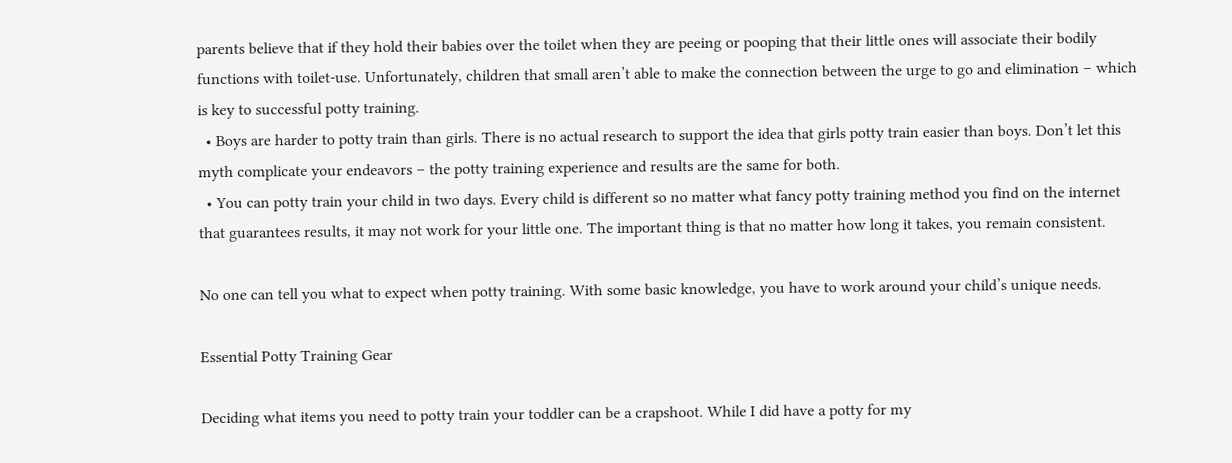parents believe that if they hold their babies over the toilet when they are peeing or pooping that their little ones will associate their bodily functions with toilet-use. Unfortunately, children that small aren’t able to make the connection between the urge to go and elimination – which is key to successful potty training.
  • Boys are harder to potty train than girls. There is no actual research to support the idea that girls potty train easier than boys. Don’t let this myth complicate your endeavors – the potty training experience and results are the same for both.
  • You can potty train your child in two days. Every child is different so no matter what fancy potty training method you find on the internet that guarantees results, it may not work for your little one. The important thing is that no matter how long it takes, you remain consistent.

No one can tell you what to expect when potty training. With some basic knowledge, you have to work around your child’s unique needs.

Essential Potty Training Gear

Deciding what items you need to potty train your toddler can be a crapshoot. While I did have a potty for my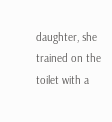daughter, she trained on the toilet with a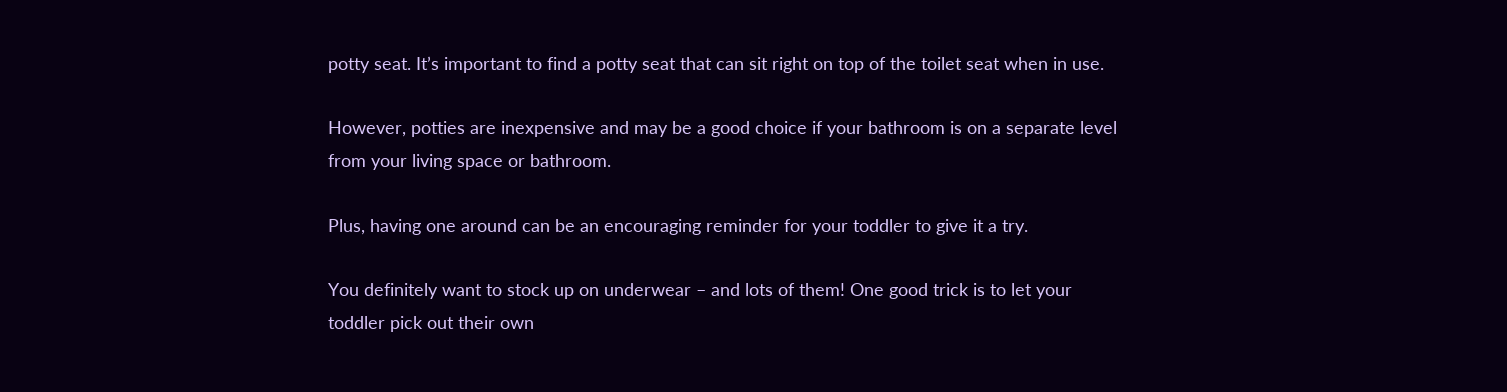potty seat. It’s important to find a potty seat that can sit right on top of the toilet seat when in use.

However, potties are inexpensive and may be a good choice if your bathroom is on a separate level from your living space or bathroom.

Plus, having one around can be an encouraging reminder for your toddler to give it a try.

You definitely want to stock up on underwear – and lots of them! One good trick is to let your toddler pick out their own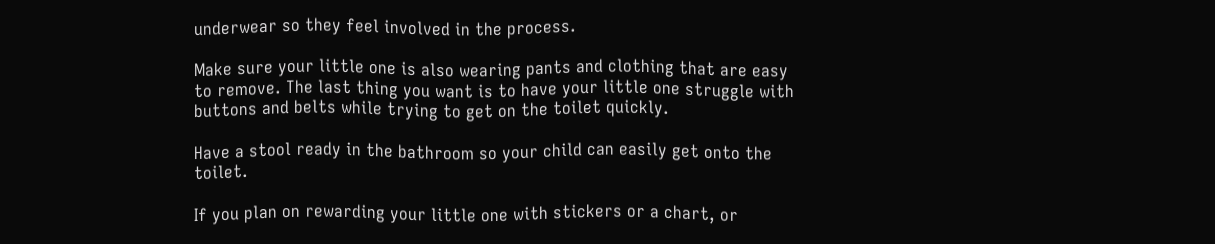underwear so they feel involved in the process.

Make sure your little one is also wearing pants and clothing that are easy to remove. The last thing you want is to have your little one struggle with buttons and belts while trying to get on the toilet quickly.

Have a stool ready in the bathroom so your child can easily get onto the toilet.

If you plan on rewarding your little one with stickers or a chart, or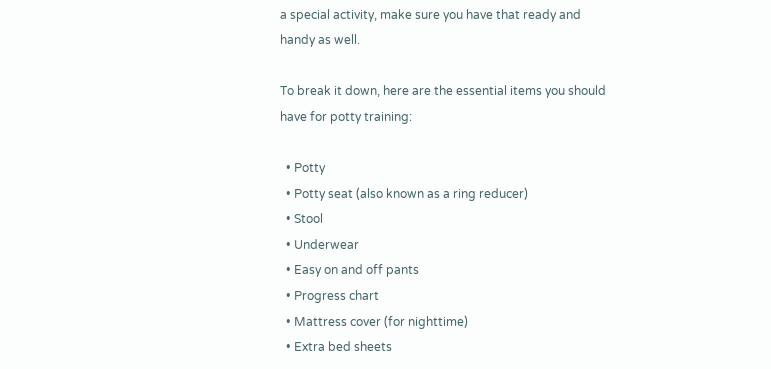a special activity, make sure you have that ready and handy as well.

To break it down, here are the essential items you should have for potty training:

  • Potty
  • Potty seat (also known as a ring reducer)
  • Stool
  • Underwear
  • Easy on and off pants
  • Progress chart
  • Mattress cover (for nighttime)
  • Extra bed sheets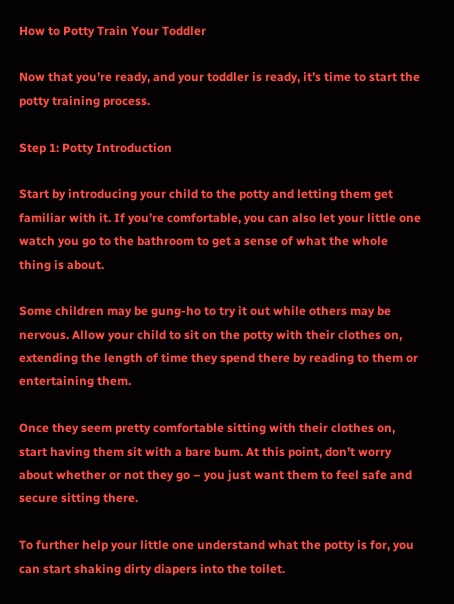How to Potty Train Your Toddler

Now that you’re ready, and your toddler is ready, it’s time to start the potty training process.

Step 1: Potty Introduction

Start by introducing your child to the potty and letting them get familiar with it. If you’re comfortable, you can also let your little one watch you go to the bathroom to get a sense of what the whole thing is about.

Some children may be gung-ho to try it out while others may be nervous. Allow your child to sit on the potty with their clothes on, extending the length of time they spend there by reading to them or entertaining them.

Once they seem pretty comfortable sitting with their clothes on, start having them sit with a bare bum. At this point, don’t worry about whether or not they go – you just want them to feel safe and secure sitting there.

To further help your little one understand what the potty is for, you can start shaking dirty diapers into the toilet.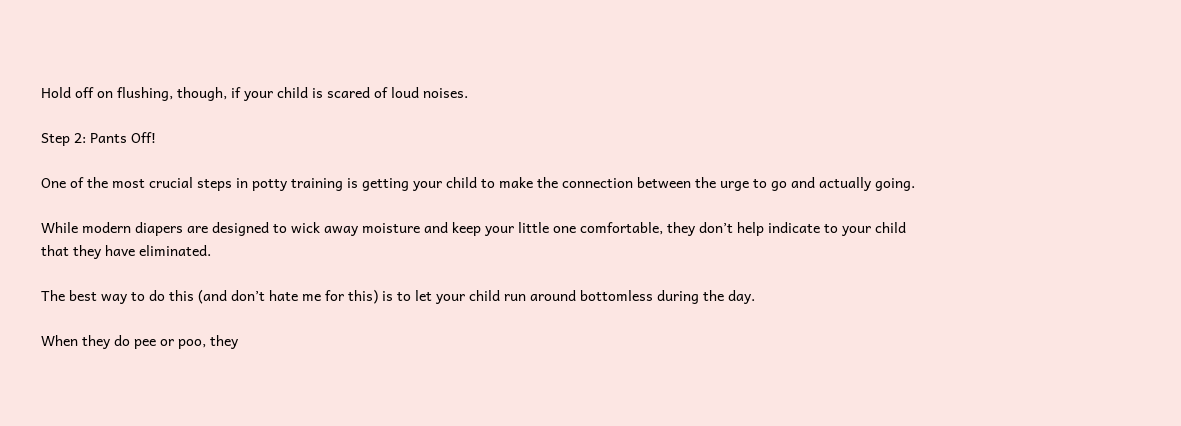Hold off on flushing, though, if your child is scared of loud noises.

Step 2: Pants Off!

One of the most crucial steps in potty training is getting your child to make the connection between the urge to go and actually going.

While modern diapers are designed to wick away moisture and keep your little one comfortable, they don’t help indicate to your child that they have eliminated.

The best way to do this (and don’t hate me for this) is to let your child run around bottomless during the day.

When they do pee or poo, they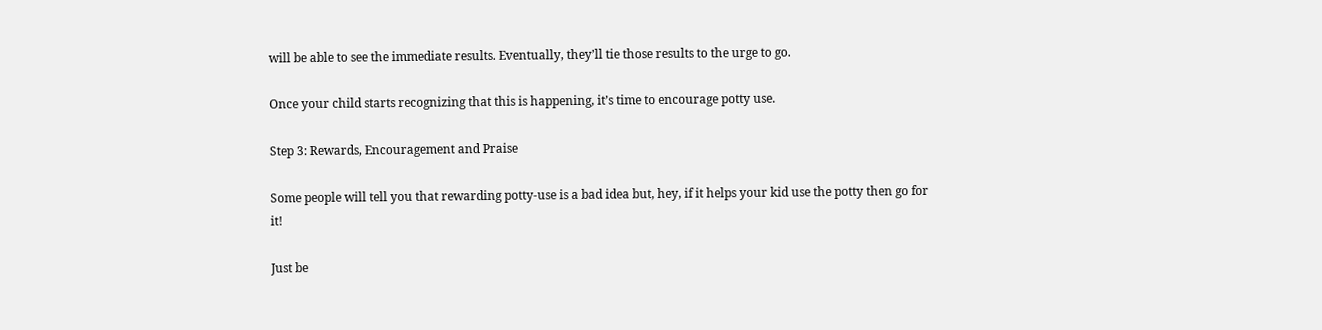will be able to see the immediate results. Eventually, they’ll tie those results to the urge to go.

Once your child starts recognizing that this is happening, it’s time to encourage potty use.

Step 3: Rewards, Encouragement and Praise

Some people will tell you that rewarding potty-use is a bad idea but, hey, if it helps your kid use the potty then go for it!

Just be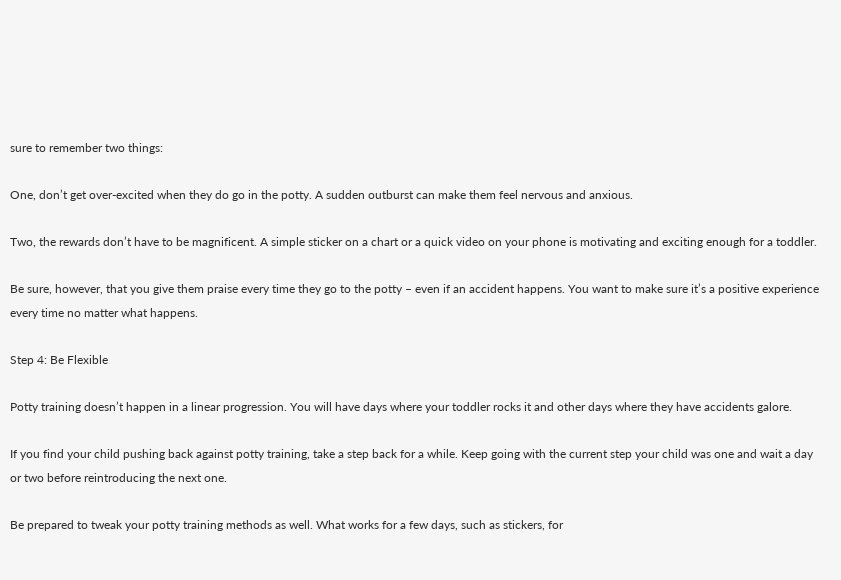sure to remember two things:

One, don’t get over-excited when they do go in the potty. A sudden outburst can make them feel nervous and anxious.

Two, the rewards don’t have to be magnificent. A simple sticker on a chart or a quick video on your phone is motivating and exciting enough for a toddler.

Be sure, however, that you give them praise every time they go to the potty – even if an accident happens. You want to make sure it’s a positive experience every time no matter what happens.

Step 4: Be Flexible

Potty training doesn’t happen in a linear progression. You will have days where your toddler rocks it and other days where they have accidents galore.

If you find your child pushing back against potty training, take a step back for a while. Keep going with the current step your child was one and wait a day or two before reintroducing the next one.

Be prepared to tweak your potty training methods as well. What works for a few days, such as stickers, for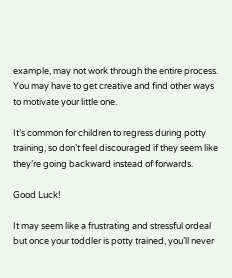example, may not work through the entire process. You may have to get creative and find other ways to motivate your little one.

It’s common for children to regress during potty training, so don’t feel discouraged if they seem like they’re going backward instead of forwards.

Good Luck!

It may seem like a frustrating and stressful ordeal but once your toddler is potty trained, you’ll never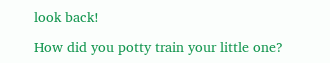look back!

How did you potty train your little one?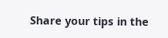Share your tips in the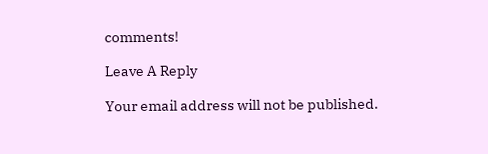comments!

Leave A Reply

Your email address will not be published.